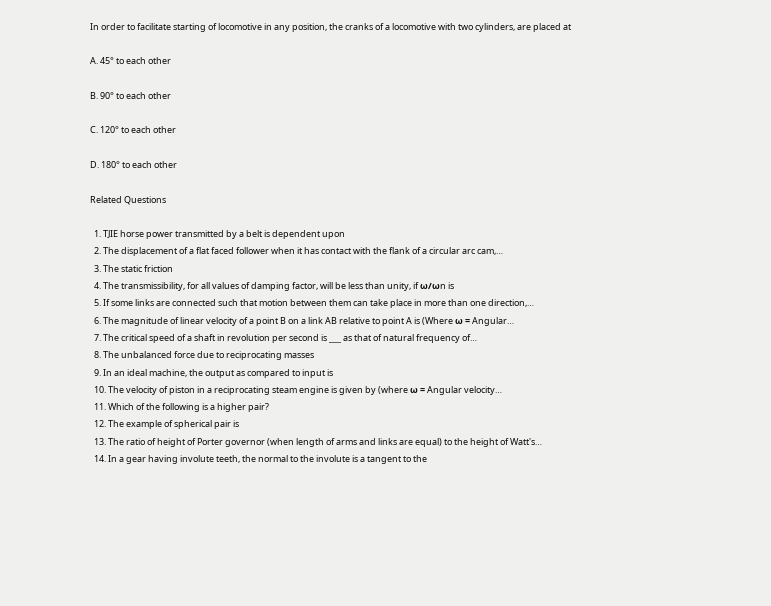In order to facilitate starting of locomotive in any position, the cranks of a locomotive with two cylinders, are placed at

A. 45° to each other

B. 90° to each other

C. 120° to each other

D. 180° to each other

Related Questions

  1. TJIE horse power transmitted by a belt is dependent upon
  2. The displacement of a flat faced follower when it has contact with the flank of a circular arc cam,…
  3. The static friction
  4. The transmissibility, for all values of damping factor, will be less than unity, if ω/ωn is
  5. If some links are connected such that motion between them can take place in more than one direction,…
  6. The magnitude of linear velocity of a point B on a link AB relative to point A is (Where ω = Angular…
  7. The critical speed of a shaft in revolution per second is ___ as that of natural frequency of…
  8. The unbalanced force due to reciprocating masses
  9. In an ideal machine, the output as compared to input is
  10. The velocity of piston in a reciprocating steam engine is given by (where ω = Angular velocity…
  11. Which of the following is a higher pair?
  12. The example of spherical pair is
  13. The ratio of height of Porter governor (when length of arms and links are equal) to the height of Watt's…
  14. In a gear having involute teeth, the normal to the involute is a tangent to the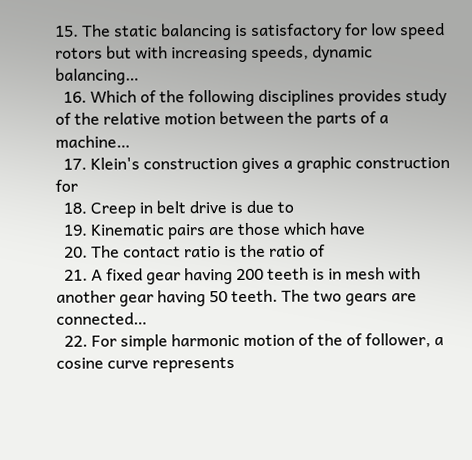15. The static balancing is satisfactory for low speed rotors but with increasing speeds, dynamic balancing…
  16. Which of the following disciplines provides study of the relative motion between the parts of a machine…
  17. Klein's construction gives a graphic construction for
  18. Creep in belt drive is due to
  19. Kinematic pairs are those which have
  20. The contact ratio is the ratio of
  21. A fixed gear having 200 teeth is in mesh with another gear having 50 teeth. The two gears are connected…
  22. For simple harmonic motion of the of follower, a cosine curve represents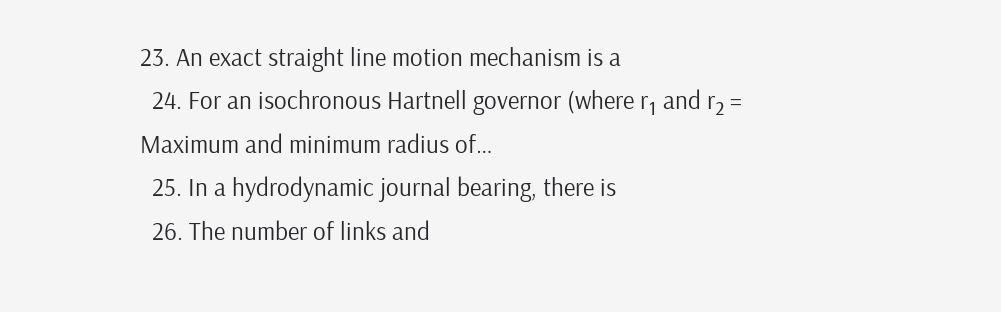23. An exact straight line motion mechanism is a
  24. For an isochronous Hartnell governor (where r₁ and r₂ = Maximum and minimum radius of…
  25. In a hydrodynamic journal bearing, there is
  26. The number of links and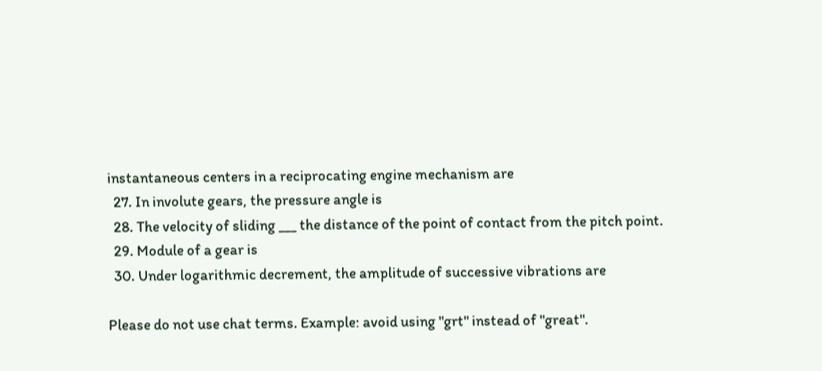instantaneous centers in a reciprocating engine mechanism are
  27. In involute gears, the pressure angle is
  28. The velocity of sliding ___ the distance of the point of contact from the pitch point.
  29. Module of a gear is
  30. Under logarithmic decrement, the amplitude of successive vibrations are

Please do not use chat terms. Example: avoid using "grt" instead of "great".